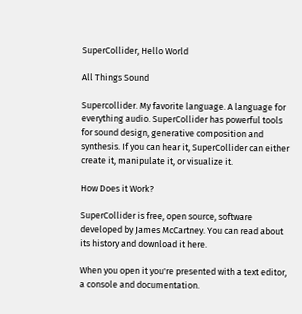SuperCollider, Hello World

All Things Sound

Supercollider. My favorite language. A language for everything audio. SuperCollider has powerful tools for sound design, generative composition and synthesis. If you can hear it, SuperCollider can either create it, manipulate it, or visualize it.

How Does it Work?

SuperCollider is free, open source, software developed by James McCartney. You can read about its history and download it here.

When you open it you're presented with a text editor, a console and documentation.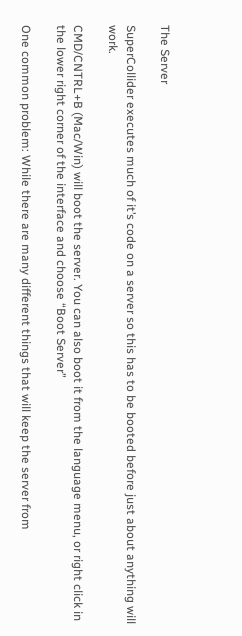The Server

SuperCollider executes much of it’s code on a server so this has to be booted before just about anything will work.

CMD/CNTRL+B (Mac/Win) will boot the server. You can also boot it from the language menu, or right click in the lower right corner of the interface and choose “Boot Server”

One common problem: While there are many different things that will keep the server from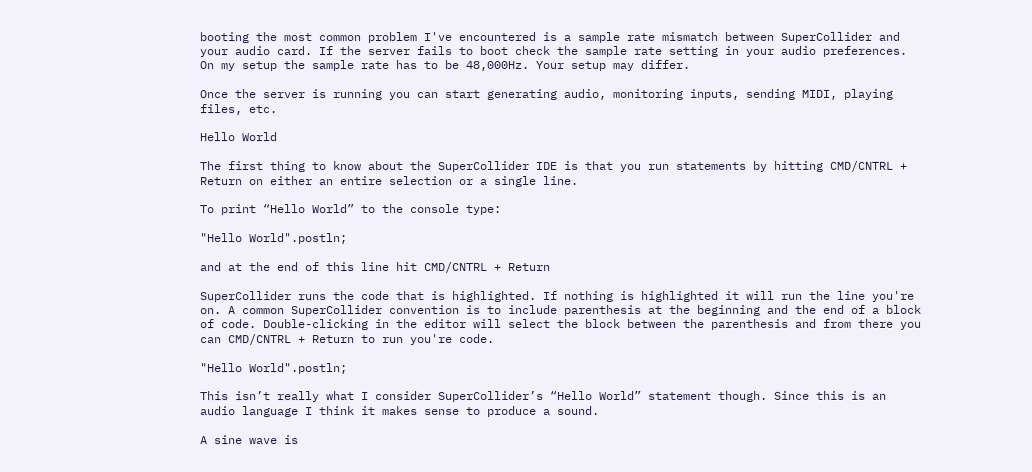booting the most common problem I've encountered is a sample rate mismatch between SuperCollider and your audio card. If the server fails to boot check the sample rate setting in your audio preferences. On my setup the sample rate has to be 48,000Hz. Your setup may differ.

Once the server is running you can start generating audio, monitoring inputs, sending MIDI, playing files, etc.

Hello World

The first thing to know about the SuperCollider IDE is that you run statements by hitting CMD/CNTRL + Return on either an entire selection or a single line.

To print “Hello World” to the console type:

"Hello World".postln;

and at the end of this line hit CMD/CNTRL + Return

SuperCollider runs the code that is highlighted. If nothing is highlighted it will run the line you're on. A common SuperCollider convention is to include parenthesis at the beginning and the end of a block of code. Double-clicking in the editor will select the block between the parenthesis and from there you can CMD/CNTRL + Return to run you're code.

"Hello World".postln;

This isn’t really what I consider SuperCollider’s “Hello World” statement though. Since this is an audio language I think it makes sense to produce a sound.

A sine wave is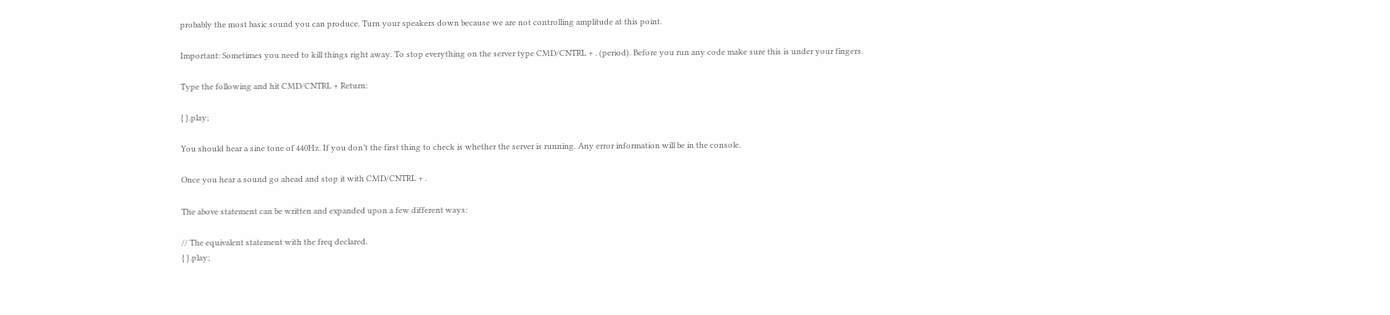probably the most basic sound you can produce. Turn your speakers down because we are not controlling amplitude at this point.

Important: Sometimes you need to kill things right away. To stop everything on the server type CMD/CNTRL + . (period). Before you run any code make sure this is under your fingers.

Type the following and hit CMD/CNTRL + Return:

{ }.play;

You should hear a sine tone of 440Hz. If you don’t the first thing to check is whether the server is running. Any error information will be in the console.

Once you hear a sound go ahead and stop it with CMD/CNTRL + .

The above statement can be written and expanded upon a few different ways:

// The equivalent statement with the freq declared.
{ }.play;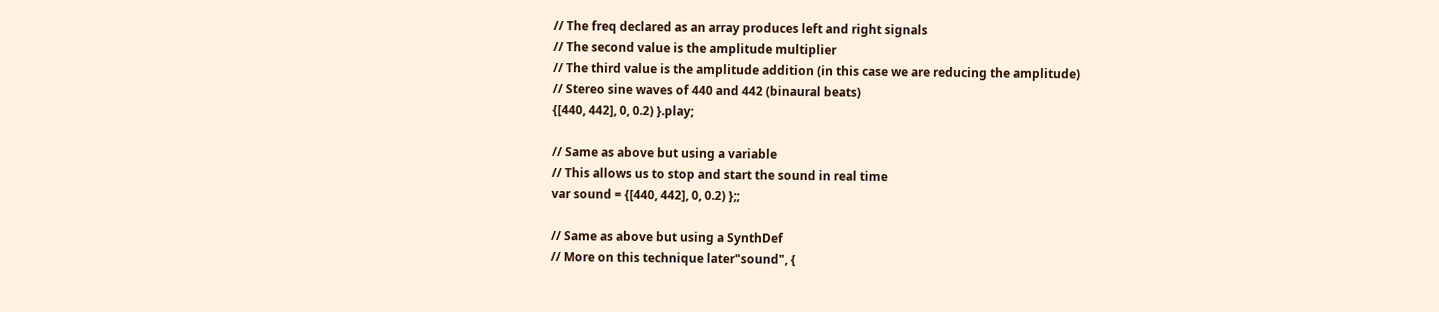// The freq declared as an array produces left and right signals
// The second value is the amplitude multiplier
// The third value is the amplitude addition (in this case we are reducing the amplitude)
// Stereo sine waves of 440 and 442 (binaural beats)
{[440, 442], 0, 0.2) }.play;

// Same as above but using a variable
// This allows us to stop and start the sound in real time
var sound = {[440, 442], 0, 0.2) };;

// Same as above but using a SynthDef
// More on this technique later"sound", {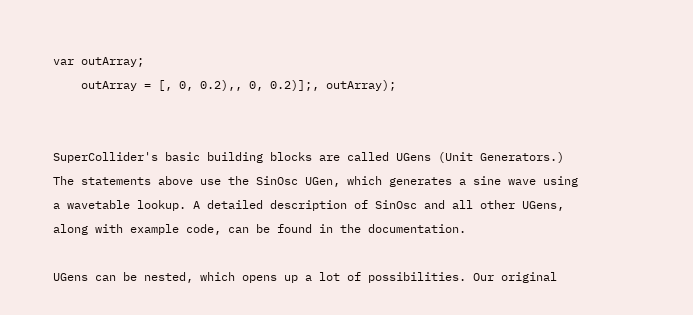var outArray;
    outArray = [, 0, 0.2),, 0, 0.2)];, outArray);


SuperCollider's basic building blocks are called UGens (Unit Generators.) The statements above use the SinOsc UGen, which generates a sine wave using a wavetable lookup. A detailed description of SinOsc and all other UGens, along with example code, can be found in the documentation.

UGens can be nested, which opens up a lot of possibilities. Our original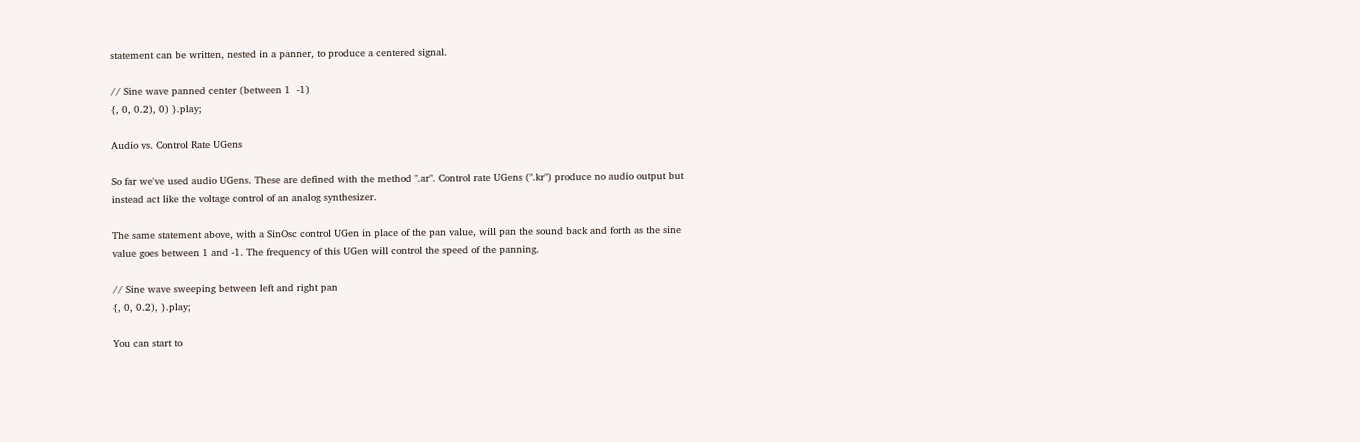statement can be written, nested in a panner, to produce a centered signal.

// Sine wave panned center (between 1  -1)
{, 0, 0.2), 0) }.play;

Audio vs. Control Rate UGens

So far we've used audio UGens. These are defined with the method ".ar". Control rate UGens (".kr") produce no audio output but instead act like the voltage control of an analog synthesizer.

The same statement above, with a SinOsc control UGen in place of the pan value, will pan the sound back and forth as the sine value goes between 1 and -1. The frequency of this UGen will control the speed of the panning.

// Sine wave sweeping between left and right pan
{, 0, 0.2), }.play;

You can start to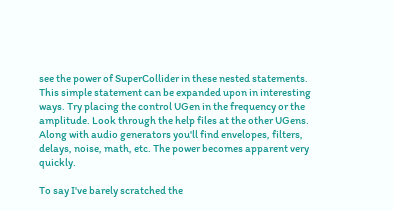see the power of SuperCollider in these nested statements. This simple statement can be expanded upon in interesting ways. Try placing the control UGen in the frequency or the amplitude. Look through the help files at the other UGens. Along with audio generators you'll find envelopes, filters, delays, noise, math, etc. The power becomes apparent very quickly.

To say I've barely scratched the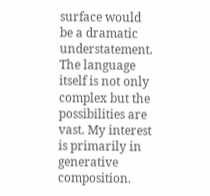surface would be a dramatic understatement. The language itself is not only complex but the possibilities are vast. My interest is primarily in generative composition.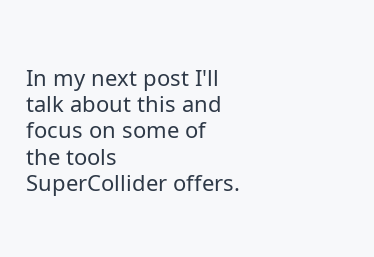In my next post I'll talk about this and focus on some of the tools SuperCollider offers.